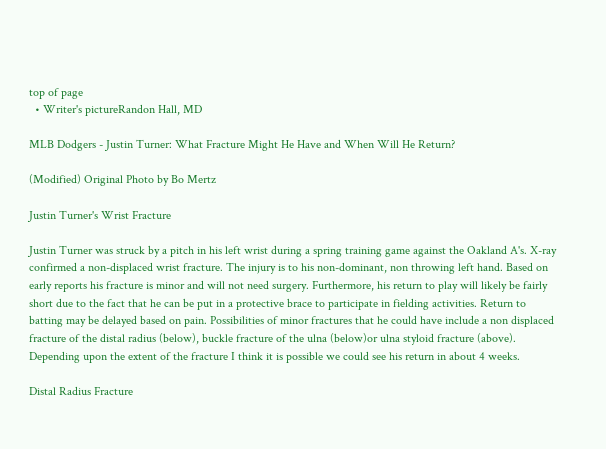top of page
  • Writer's pictureRandon Hall, MD

MLB Dodgers - Justin Turner: What Fracture Might He Have and When Will He Return?

(Modified) Original Photo by Bo Mertz

Justin Turner's Wrist Fracture

Justin Turner was struck by a pitch in his left wrist during a spring training game against the Oakland A's. X-ray confirmed a non-displaced wrist fracture. The injury is to his non-dominant, non throwing left hand. Based on early reports his fracture is minor and will not need surgery. Furthermore, his return to play will likely be fairly short due to the fact that he can be put in a protective brace to participate in fielding activities. Return to batting may be delayed based on pain. Possibilities of minor fractures that he could have include a non displaced fracture of the distal radius (below), buckle fracture of the ulna (below)or ulna styloid fracture (above). Depending upon the extent of the fracture I think it is possible we could see his return in about 4 weeks.

Distal Radius Fracture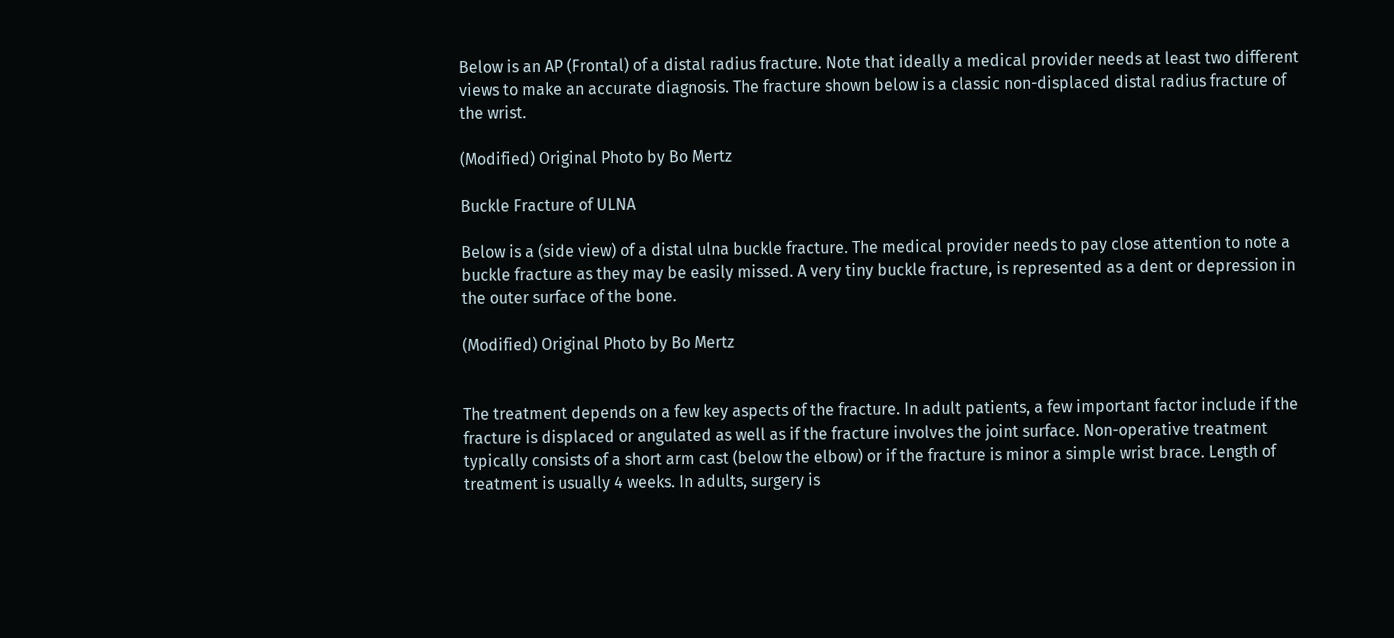Below is an AP (Frontal) of a distal radius fracture. Note that ideally a medical provider needs at least two different views to make an accurate diagnosis. The fracture shown below is a classic non-displaced distal radius fracture of the wrist.

(Modified) Original Photo by Bo Mertz

Buckle Fracture of ULNA

Below is a (side view) of a distal ulna buckle fracture. The medical provider needs to pay close attention to note a buckle fracture as they may be easily missed. A very tiny buckle fracture, is represented as a dent or depression in the outer surface of the bone.

(Modified) Original Photo by Bo Mertz


The treatment depends on a few key aspects of the fracture. In adult patients, a few important factor include if the fracture is displaced or angulated as well as if the fracture involves the joint surface. Non-operative treatment typically consists of a short arm cast (below the elbow) or if the fracture is minor a simple wrist brace. Length of treatment is usually 4 weeks. In adults, surgery is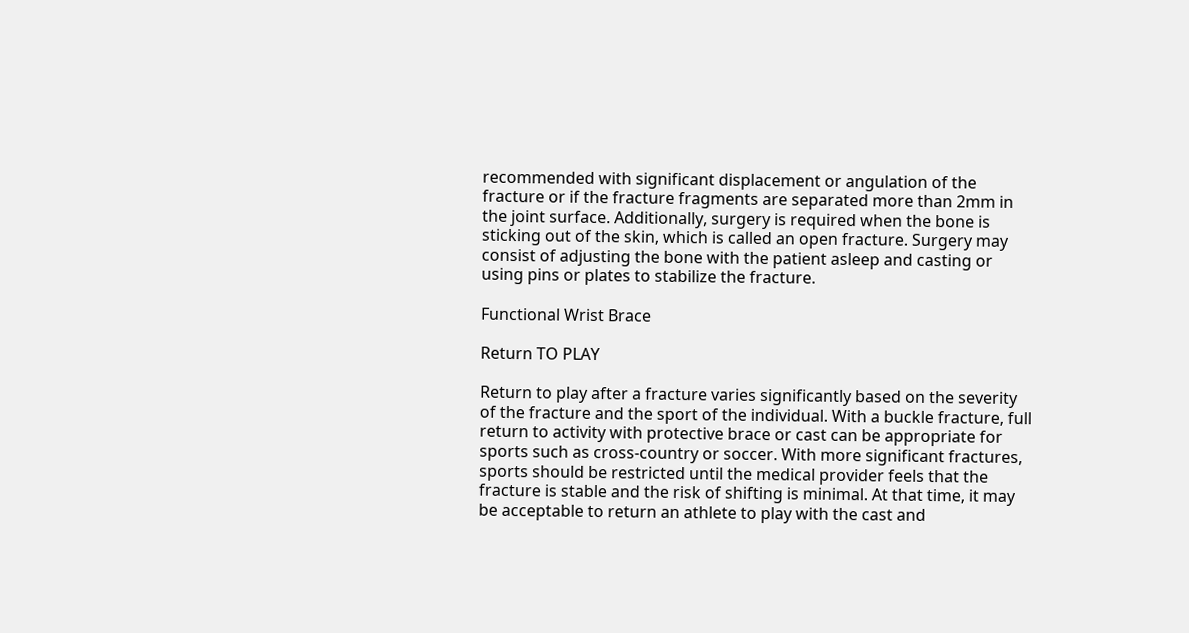recommended with significant displacement or angulation of the fracture or if the fracture fragments are separated more than 2mm in the joint surface. Additionally, surgery is required when the bone is sticking out of the skin, which is called an open fracture. Surgery may consist of adjusting the bone with the patient asleep and casting or using pins or plates to stabilize the fracture.

Functional Wrist Brace

Return TO PLAY

Return to play after a fracture varies significantly based on the severity of the fracture and the sport of the individual. With a buckle fracture, full return to activity with protective brace or cast can be appropriate for sports such as cross-country or soccer. With more significant fractures, sports should be restricted until the medical provider feels that the fracture is stable and the risk of shifting is minimal. At that time, it may be acceptable to return an athlete to play with the cast and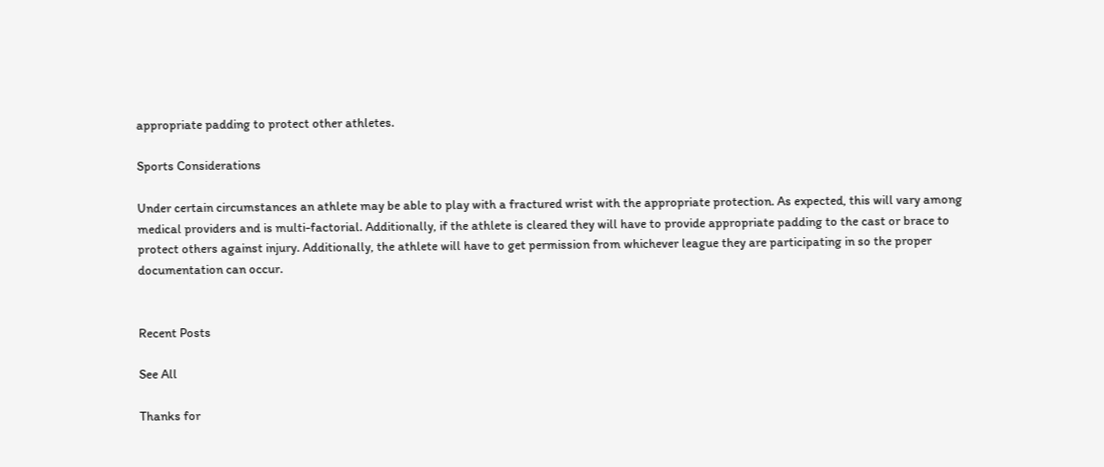appropriate padding to protect other athletes.

Sports Considerations

Under certain circumstances an athlete may be able to play with a fractured wrist with the appropriate protection. As expected, this will vary among medical providers and is multi-factorial. Additionally, if the athlete is cleared they will have to provide appropriate padding to the cast or brace to protect others against injury. Additionally, the athlete will have to get permission from whichever league they are participating in so the proper documentation can occur.


Recent Posts

See All

Thanks for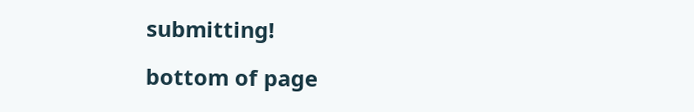submitting!

bottom of page